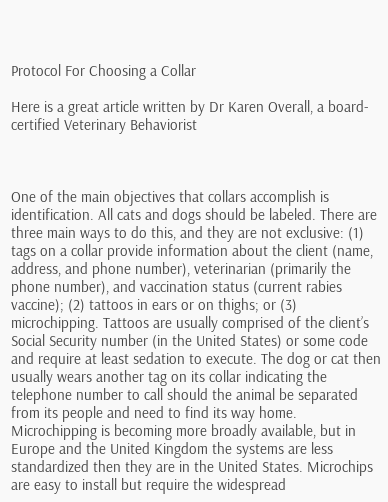Protocol For Choosing a Collar

Here is a great article written by Dr Karen Overall, a board-certified Veterinary Behaviorist



One of the main objectives that collars accomplish is identification. All cats and dogs should be labeled. There are three main ways to do this, and they are not exclusive: (1) tags on a collar provide information about the client (name, address, and phone number), veterinarian (primarily the phone number), and vaccination status (current rabies vaccine); (2) tattoos in ears or on thighs; or (3) microchipping. Tattoos are usually comprised of the client’s Social Security number (in the United States) or some code and require at least sedation to execute. The dog or cat then usually wears another tag on its collar indicating the telephone number to call should the animal be separated from its people and need to find its way home. Microchipping is becoming more broadly available, but in Europe and the United Kingdom the systems are less standardized then they are in the United States. Microchips are easy to install but require the widespread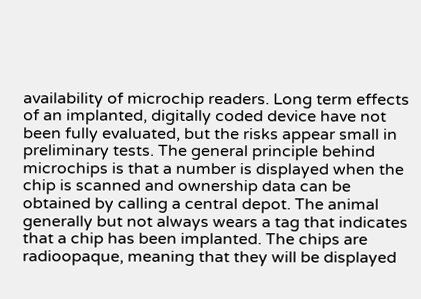availability of microchip readers. Long term effects of an implanted, digitally coded device have not been fully evaluated, but the risks appear small in preliminary tests. The general principle behind microchips is that a number is displayed when the chip is scanned and ownership data can be obtained by calling a central depot. The animal generally but not always wears a tag that indicates that a chip has been implanted. The chips are radioopaque, meaning that they will be displayed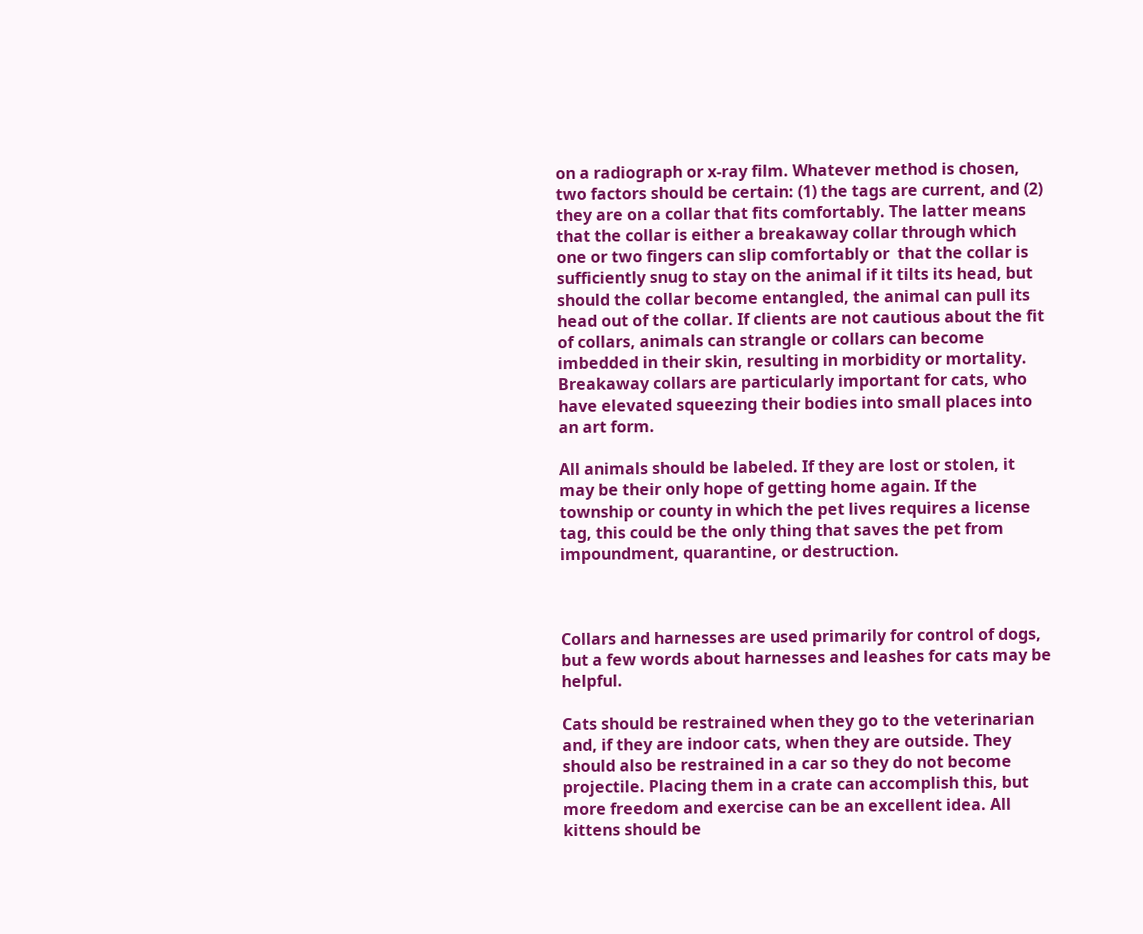on a radiograph or x-ray film. Whatever method is chosen, two factors should be certain: (1) the tags are current, and (2) they are on a collar that fits comfortably. The latter means that the collar is either a breakaway collar through which one or two fingers can slip comfortably or  that the collar is sufficiently snug to stay on the animal if it tilts its head, but should the collar become entangled, the animal can pull its head out of the collar. If clients are not cautious about the fit of collars, animals can strangle or collars can become imbedded in their skin, resulting in morbidity or mortality. Breakaway collars are particularly important for cats, who have elevated squeezing their bodies into small places into an art form.

All animals should be labeled. If they are lost or stolen, it may be their only hope of getting home again. If the township or county in which the pet lives requires a license tag, this could be the only thing that saves the pet from impoundment, quarantine, or destruction.



Collars and harnesses are used primarily for control of dogs, but a few words about harnesses and leashes for cats may be helpful.

Cats should be restrained when they go to the veterinarian and, if they are indoor cats, when they are outside. They should also be restrained in a car so they do not become projectile. Placing them in a crate can accomplish this, but more freedom and exercise can be an excellent idea. All kittens should be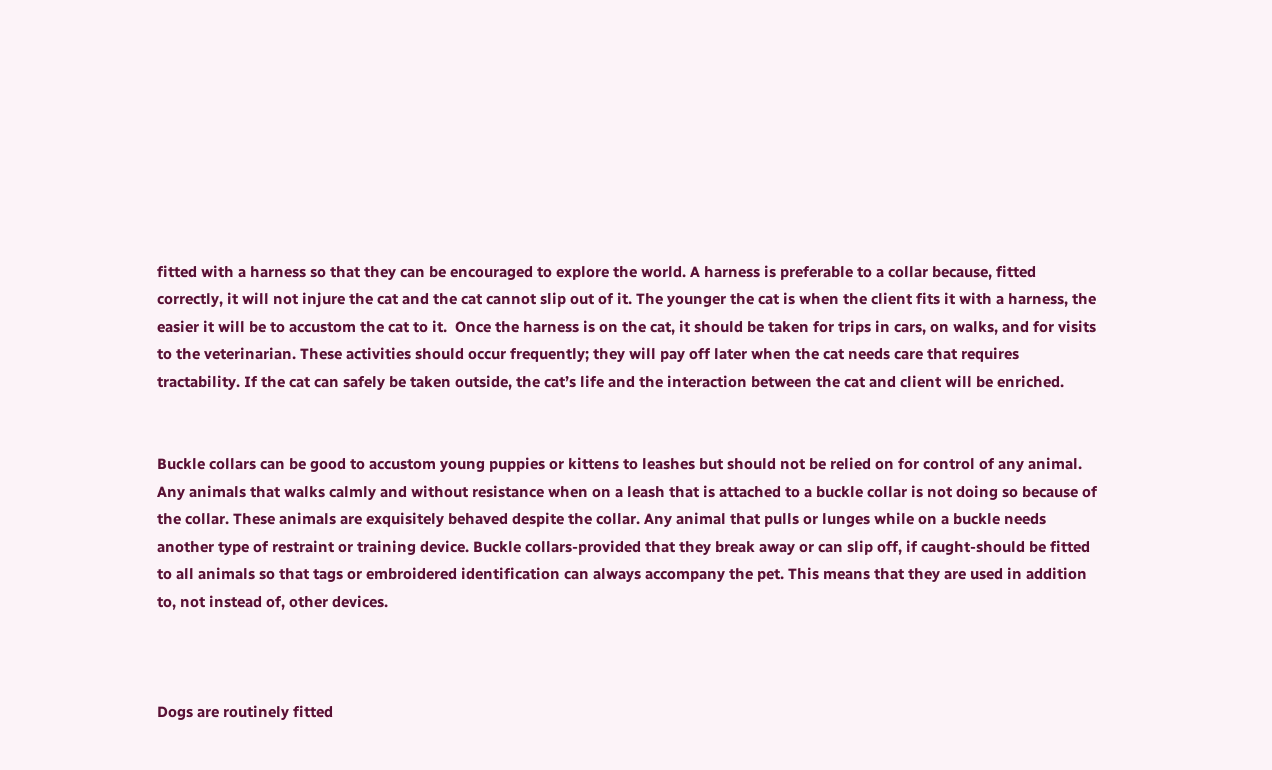fitted with a harness so that they can be encouraged to explore the world. A harness is preferable to a collar because, fitted correctly, it will not injure the cat and the cat cannot slip out of it. The younger the cat is when the client fits it with a harness, the easier it will be to accustom the cat to it.  Once the harness is on the cat, it should be taken for trips in cars, on walks, and for visits to the veterinarian. These activities should occur frequently; they will pay off later when the cat needs care that requires tractability. If the cat can safely be taken outside, the cat’s life and the interaction between the cat and client will be enriched.


Buckle collars can be good to accustom young puppies or kittens to leashes but should not be relied on for control of any animal. Any animals that walks calmly and without resistance when on a leash that is attached to a buckle collar is not doing so because of the collar. These animals are exquisitely behaved despite the collar. Any animal that pulls or lunges while on a buckle needs another type of restraint or training device. Buckle collars-provided that they break away or can slip off, if caught-should be fitted to all animals so that tags or embroidered identification can always accompany the pet. This means that they are used in addition to, not instead of, other devices.



Dogs are routinely fitted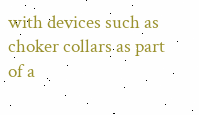with devices such as choker collars as part of a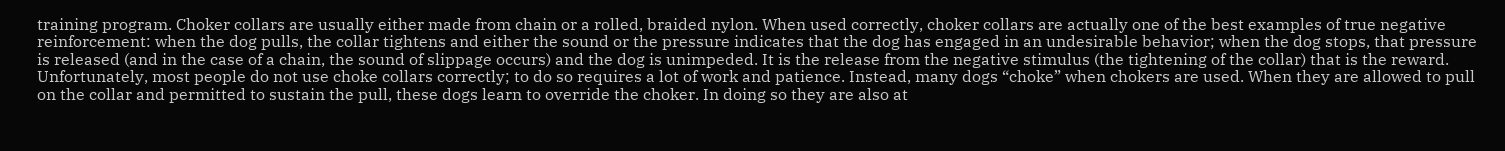training program. Choker collars are usually either made from chain or a rolled, braided nylon. When used correctly, choker collars are actually one of the best examples of true negative reinforcement: when the dog pulls, the collar tightens and either the sound or the pressure indicates that the dog has engaged in an undesirable behavior; when the dog stops, that pressure is released (and in the case of a chain, the sound of slippage occurs) and the dog is unimpeded. It is the release from the negative stimulus (the tightening of the collar) that is the reward. Unfortunately, most people do not use choke collars correctly; to do so requires a lot of work and patience. Instead, many dogs “choke” when chokers are used. When they are allowed to pull on the collar and permitted to sustain the pull, these dogs learn to override the choker. In doing so they are also at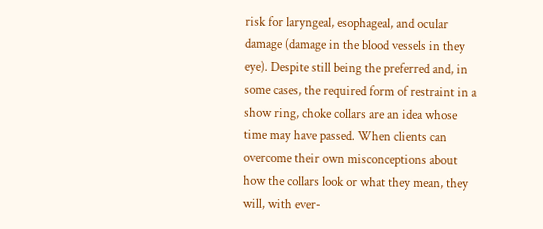risk for laryngeal, esophageal, and ocular damage (damage in the blood vessels in they eye). Despite still being the preferred and, in some cases, the required form of restraint in a show ring, choke collars are an idea whose time may have passed. When clients can overcome their own misconceptions about how the collars look or what they mean, they will, with ever-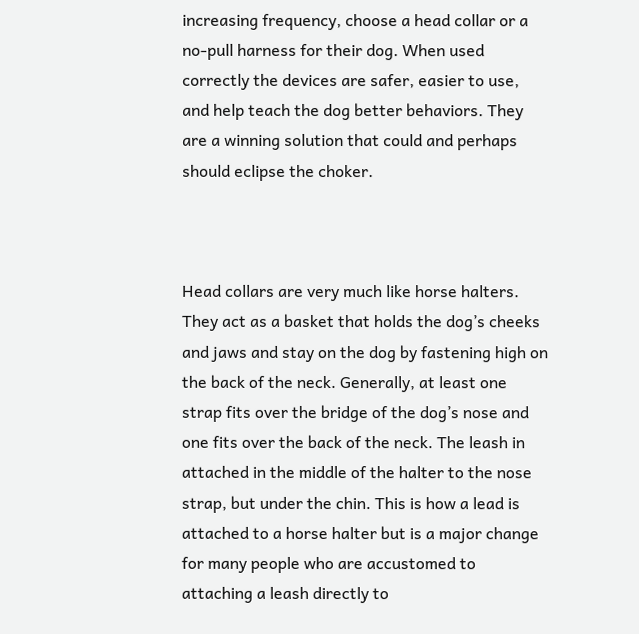increasing frequency, choose a head collar or a no-pull harness for their dog. When used correctly the devices are safer, easier to use, and help teach the dog better behaviors. They are a winning solution that could and perhaps should eclipse the choker.



Head collars are very much like horse halters. They act as a basket that holds the dog’s cheeks and jaws and stay on the dog by fastening high on the back of the neck. Generally, at least one strap fits over the bridge of the dog’s nose and one fits over the back of the neck. The leash in attached in the middle of the halter to the nose strap, but under the chin. This is how a lead is attached to a horse halter but is a major change for many people who are accustomed to attaching a leash directly to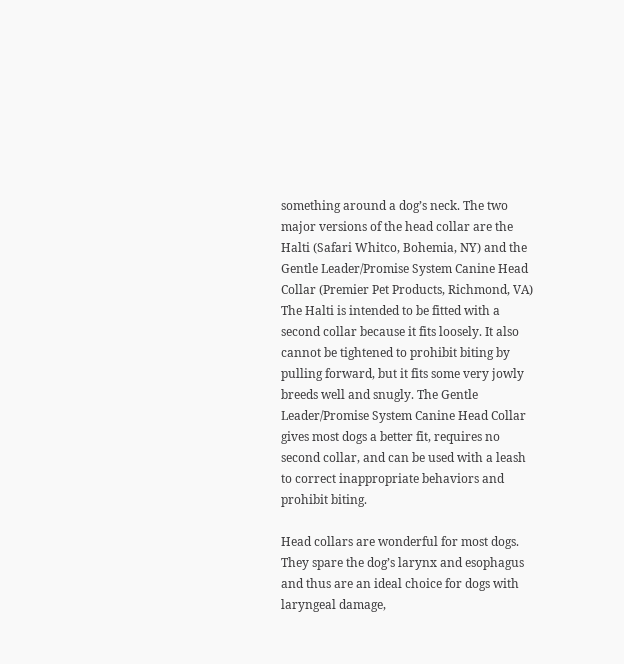something around a dog’s neck. The two major versions of the head collar are the Halti (Safari Whitco, Bohemia, NY) and the Gentle Leader/Promise System Canine Head Collar (Premier Pet Products, Richmond, VA) The Halti is intended to be fitted with a second collar because it fits loosely. It also cannot be tightened to prohibit biting by pulling forward, but it fits some very jowly breeds well and snugly. The Gentle Leader/Promise System Canine Head Collar gives most dogs a better fit, requires no second collar, and can be used with a leash to correct inappropriate behaviors and prohibit biting.

Head collars are wonderful for most dogs. They spare the dog’s larynx and esophagus and thus are an ideal choice for dogs with laryngeal damage,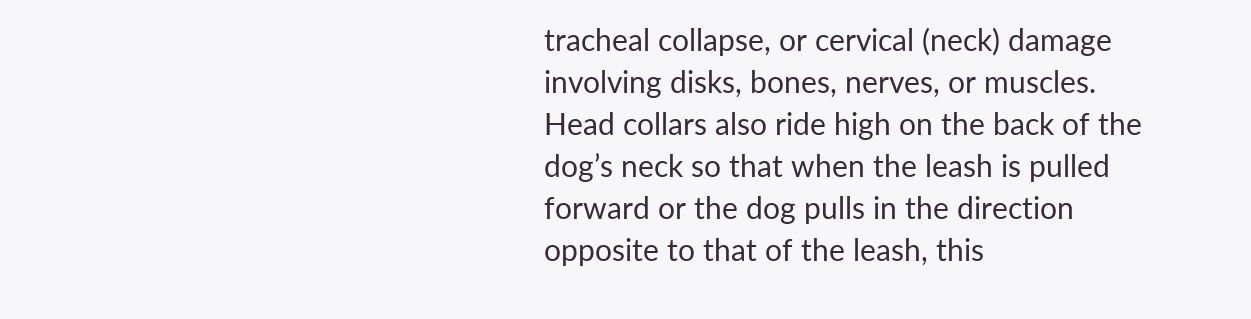tracheal collapse, or cervical (neck) damage involving disks, bones, nerves, or muscles. Head collars also ride high on the back of the dog’s neck so that when the leash is pulled forward or the dog pulls in the direction opposite to that of the leash, this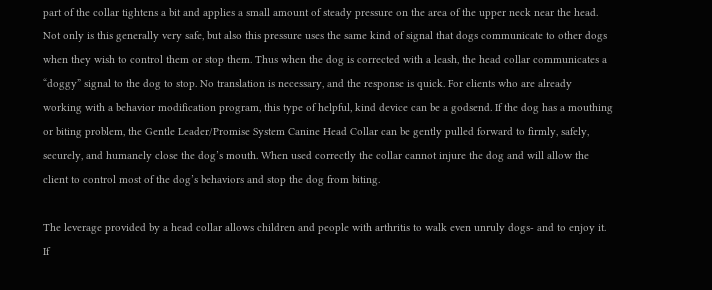part of the collar tightens a bit and applies a small amount of steady pressure on the area of the upper neck near the head.  Not only is this generally very safe, but also this pressure uses the same kind of signal that dogs communicate to other dogs when they wish to control them or stop them. Thus when the dog is corrected with a leash, the head collar communicates a “doggy” signal to the dog to stop. No translation is necessary, and the response is quick. For clients who are already working with a behavior modification program, this type of helpful, kind device can be a godsend. If the dog has a mouthing or biting problem, the Gentle Leader/Promise System Canine Head Collar can be gently pulled forward to firmly, safely, securely, and humanely close the dog’s mouth. When used correctly the collar cannot injure the dog and will allow the client to control most of the dog’s behaviors and stop the dog from biting.

The leverage provided by a head collar allows children and people with arthritis to walk even unruly dogs- and to enjoy it. If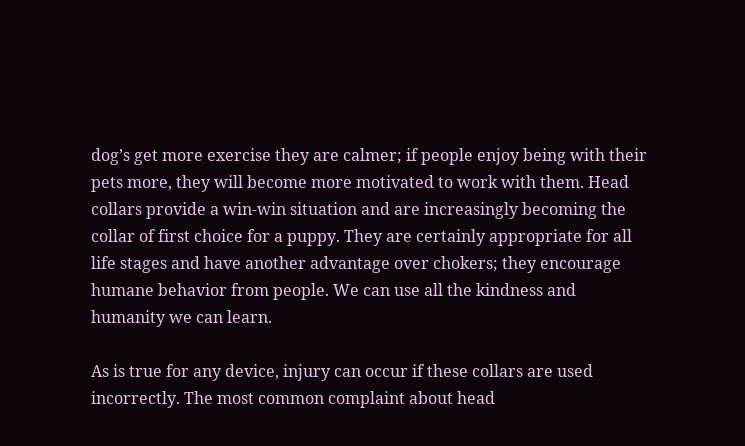dog’s get more exercise they are calmer; if people enjoy being with their pets more, they will become more motivated to work with them. Head collars provide a win-win situation and are increasingly becoming the collar of first choice for a puppy. They are certainly appropriate for all life stages and have another advantage over chokers; they encourage humane behavior from people. We can use all the kindness and humanity we can learn.

As is true for any device, injury can occur if these collars are used incorrectly. The most common complaint about head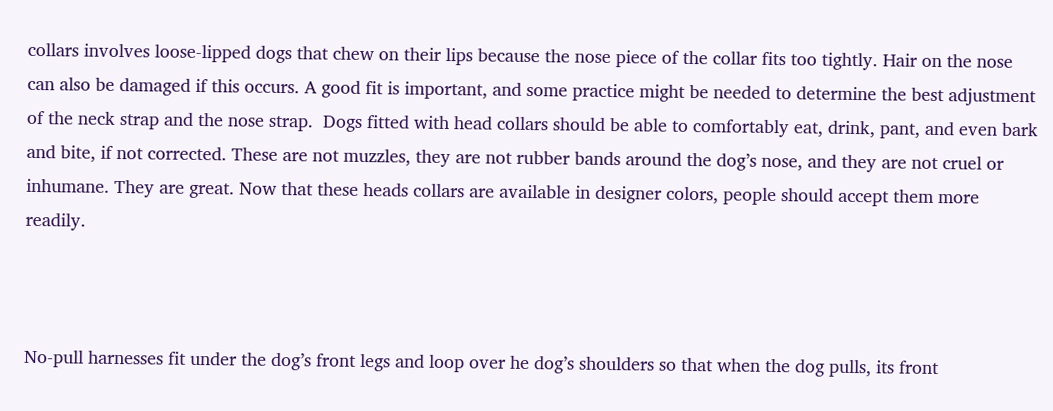collars involves loose-lipped dogs that chew on their lips because the nose piece of the collar fits too tightly. Hair on the nose can also be damaged if this occurs. A good fit is important, and some practice might be needed to determine the best adjustment of the neck strap and the nose strap.  Dogs fitted with head collars should be able to comfortably eat, drink, pant, and even bark and bite, if not corrected. These are not muzzles, they are not rubber bands around the dog’s nose, and they are not cruel or inhumane. They are great. Now that these heads collars are available in designer colors, people should accept them more readily.



No-pull harnesses fit under the dog’s front legs and loop over he dog’s shoulders so that when the dog pulls, its front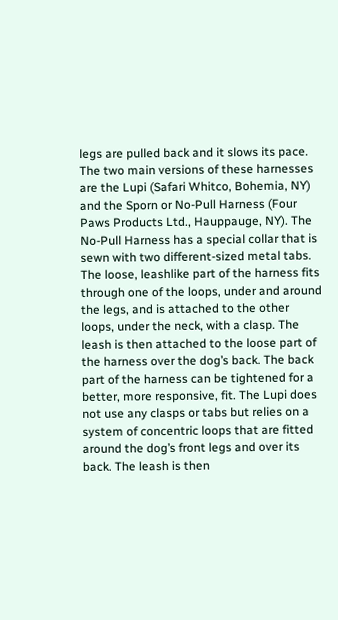legs are pulled back and it slows its pace. The two main versions of these harnesses are the Lupi (Safari Whitco, Bohemia, NY) and the Sporn or No-Pull Harness (Four Paws Products Ltd., Hauppauge, NY). The No-Pull Harness has a special collar that is sewn with two different-sized metal tabs. The loose, leashlike part of the harness fits through one of the loops, under and around the legs, and is attached to the other loops, under the neck, with a clasp. The leash is then attached to the loose part of the harness over the dog’s back. The back part of the harness can be tightened for a better, more responsive, fit. The Lupi does not use any clasps or tabs but relies on a system of concentric loops that are fitted around the dog’s front legs and over its back. The leash is then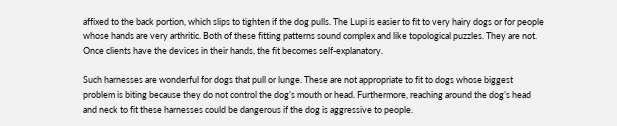affixed to the back portion, which slips to tighten if the dog pulls. The Lupi is easier to fit to very hairy dogs or for people whose hands are very arthritic. Both of these fitting patterns sound complex and like topological puzzles. They are not. Once clients have the devices in their hands, the fit becomes self-explanatory.

Such harnesses are wonderful for dogs that pull or lunge. These are not appropriate to fit to dogs whose biggest problem is biting because they do not control the dog’s mouth or head. Furthermore, reaching around the dog’s head and neck to fit these harnesses could be dangerous if the dog is aggressive to people.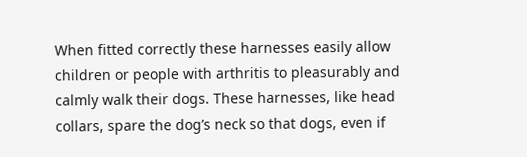When fitted correctly these harnesses easily allow children or people with arthritis to pleasurably and calmly walk their dogs. These harnesses, like head collars, spare the dog’s neck so that dogs, even if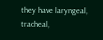they have laryngeal, tracheal,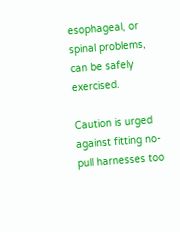esophageal, or spinal problems, can be safely exercised.

Caution is urged against fitting no-pull harnesses too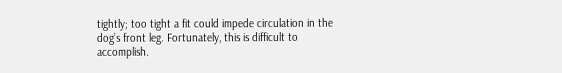tightly; too tight a fit could impede circulation in the dog’s front leg. Fortunately, this is difficult to accomplish.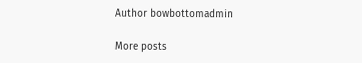Author bowbottomadmin

More posts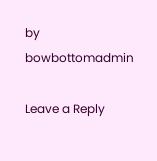by bowbottomadmin

Leave a Reply